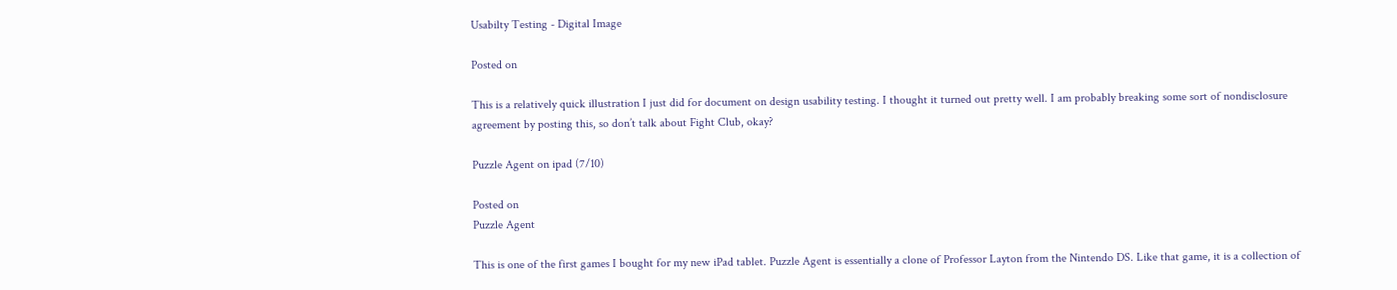Usabilty Testing - Digital Image

Posted on

This is a relatively quick illustration I just did for document on design usability testing. I thought it turned out pretty well. I am probably breaking some sort of nondisclosure agreement by posting this, so don’t talk about Fight Club, okay?

Puzzle Agent on ipad (7/10)

Posted on
Puzzle Agent

This is one of the first games I bought for my new iPad tablet. Puzzle Agent is essentially a clone of Professor Layton from the Nintendo DS. Like that game, it is a collection of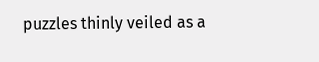puzzles thinly veiled as a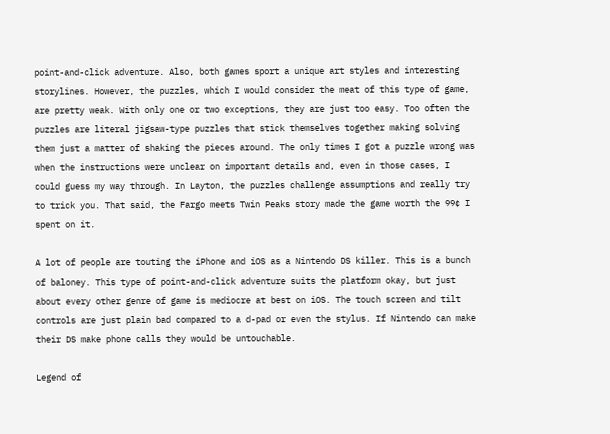point-and-click adventure. Also, both games sport a unique art styles and interesting storylines. However, the puzzles, which I would consider the meat of this type of game, are pretty weak. With only one or two exceptions, they are just too easy. Too often the puzzles are literal jigsaw-type puzzles that stick themselves together making solving them just a matter of shaking the pieces around. The only times I got a puzzle wrong was when the instructions were unclear on important details and, even in those cases, I could guess my way through. In Layton, the puzzles challenge assumptions and really try to trick you. That said, the Fargo meets Twin Peaks story made the game worth the 99¢ I spent on it.

A lot of people are touting the iPhone and iOS as a Nintendo DS killer. This is a bunch of baloney. This type of point-and-click adventure suits the platform okay, but just about every other genre of game is mediocre at best on iOS. The touch screen and tilt controls are just plain bad compared to a d-pad or even the stylus. If Nintendo can make their DS make phone calls they would be untouchable.

Legend of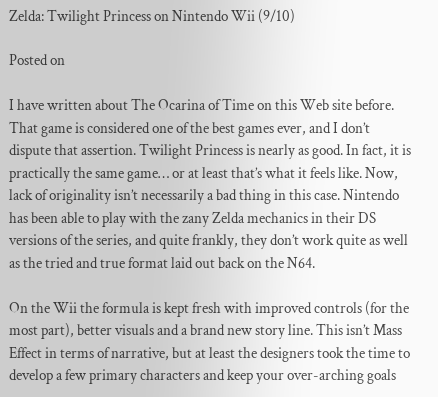Zelda: Twilight Princess on Nintendo Wii (9/10)

Posted on

I have written about The Ocarina of Time on this Web site before. That game is considered one of the best games ever, and I don’t dispute that assertion. Twilight Princess is nearly as good. In fact, it is practically the same game… or at least that’s what it feels like. Now, lack of originality isn’t necessarily a bad thing in this case. Nintendo has been able to play with the zany Zelda mechanics in their DS versions of the series, and quite frankly, they don’t work quite as well as the tried and true format laid out back on the N64.

On the Wii the formula is kept fresh with improved controls (for the most part), better visuals and a brand new story line. This isn’t Mass Effect in terms of narrative, but at least the designers took the time to develop a few primary characters and keep your over-arching goals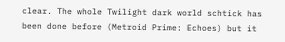clear. The whole Twilight dark world schtick has been done before (Metroid Prime: Echoes) but it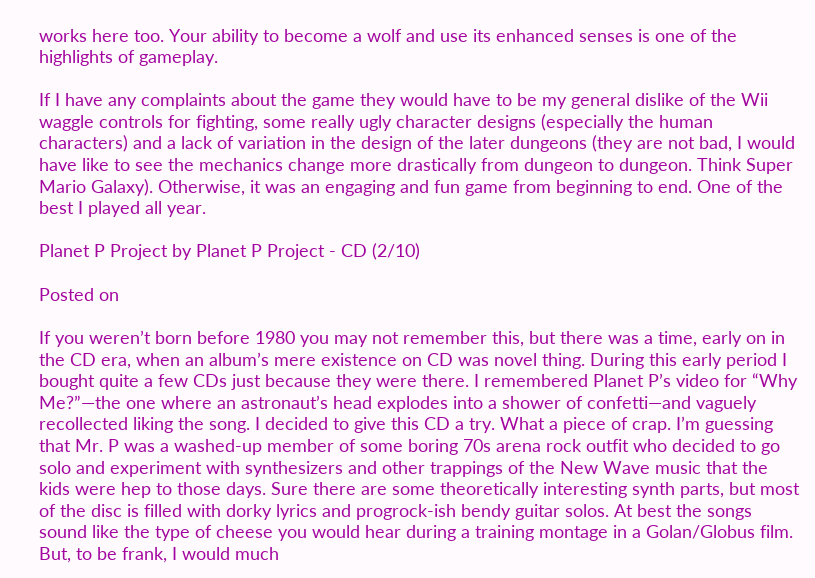works here too. Your ability to become a wolf and use its enhanced senses is one of the highlights of gameplay.

If I have any complaints about the game they would have to be my general dislike of the Wii waggle controls for fighting, some really ugly character designs (especially the human characters) and a lack of variation in the design of the later dungeons (they are not bad, I would have like to see the mechanics change more drastically from dungeon to dungeon. Think Super Mario Galaxy). Otherwise, it was an engaging and fun game from beginning to end. One of the best I played all year.

Planet P Project by Planet P Project - CD (2/10)

Posted on

If you weren’t born before 1980 you may not remember this, but there was a time, early on in the CD era, when an album’s mere existence on CD was novel thing. During this early period I bought quite a few CDs just because they were there. I remembered Planet P’s video for “Why Me?”—the one where an astronaut’s head explodes into a shower of confetti—and vaguely recollected liking the song. I decided to give this CD a try. What a piece of crap. I’m guessing that Mr. P was a washed-up member of some boring 70s arena rock outfit who decided to go solo and experiment with synthesizers and other trappings of the New Wave music that the kids were hep to those days. Sure there are some theoretically interesting synth parts, but most of the disc is filled with dorky lyrics and progrock-ish bendy guitar solos. At best the songs sound like the type of cheese you would hear during a training montage in a Golan/Globus film. But, to be frank, I would much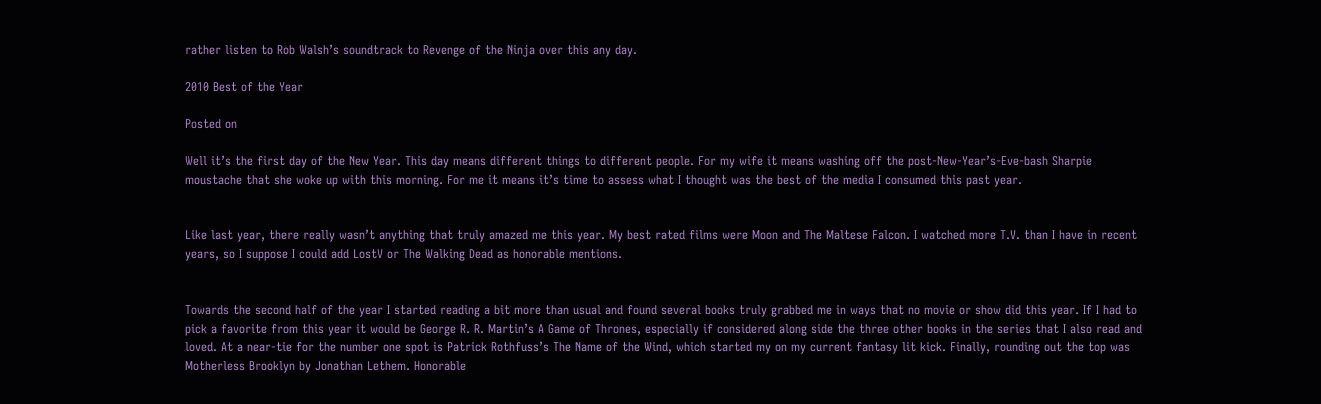rather listen to Rob Walsh’s soundtrack to Revenge of the Ninja over this any day.

2010 Best of the Year

Posted on

Well it’s the first day of the New Year. This day means different things to different people. For my wife it means washing off the post-New-Year’s-Eve-bash Sharpie moustache that she woke up with this morning. For me it means it’s time to assess what I thought was the best of the media I consumed this past year.


Like last year, there really wasn’t anything that truly amazed me this year. My best rated films were Moon and The Maltese Falcon. I watched more T.V. than I have in recent years, so I suppose I could add LostV or The Walking Dead as honorable mentions.


Towards the second half of the year I started reading a bit more than usual and found several books truly grabbed me in ways that no movie or show did this year. If I had to pick a favorite from this year it would be George R. R. Martin’s A Game of Thrones, especially if considered along side the three other books in the series that I also read and loved. At a near-tie for the number one spot is Patrick Rothfuss’s The Name of the Wind, which started my on my current fantasy lit kick. Finally, rounding out the top was Motherless Brooklyn by Jonathan Lethem. Honorable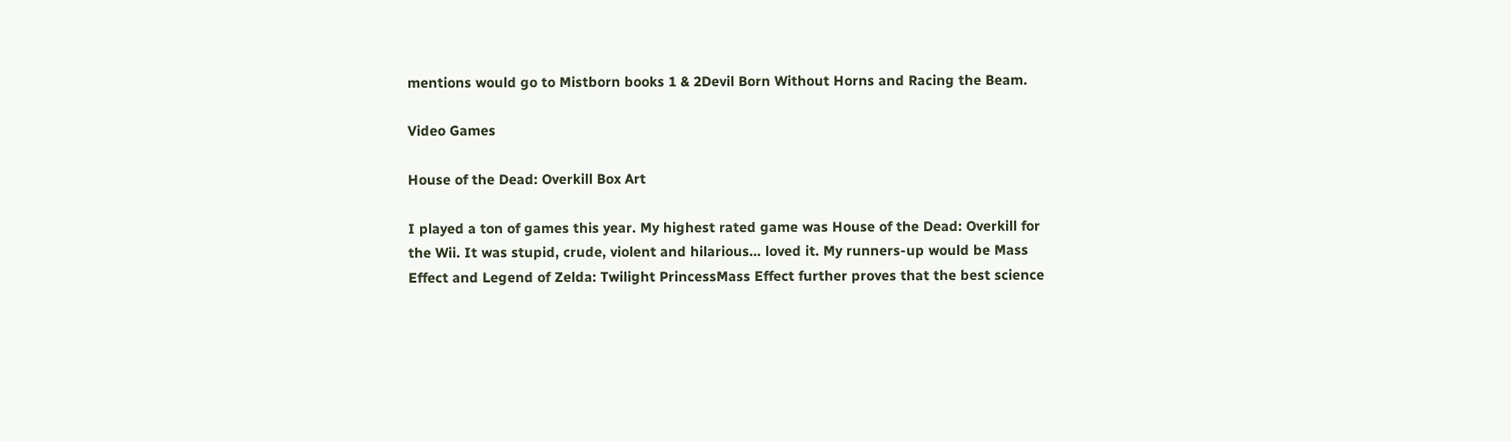mentions would go to Mistborn books 1 & 2Devil Born Without Horns and Racing the Beam.

Video Games

House of the Dead: Overkill Box Art

I played a ton of games this year. My highest rated game was House of the Dead: Overkill for the Wii. It was stupid, crude, violent and hilarious… loved it. My runners-up would be Mass Effect and Legend of Zelda: Twilight PrincessMass Effect further proves that the best science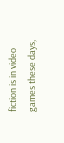fiction is in video games these days,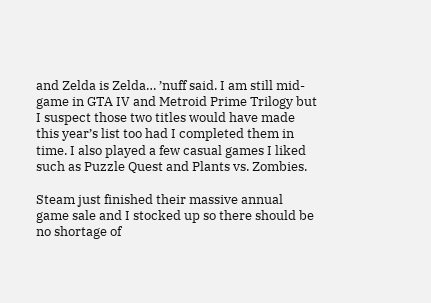and Zelda is Zelda… ’nuff said. I am still mid-game in GTA IV and Metroid Prime Trilogy but I suspect those two titles would have made this year’s list too had I completed them in time. I also played a few casual games I liked such as Puzzle Quest and Plants vs. Zombies.

Steam just finished their massive annual game sale and I stocked up so there should be no shortage of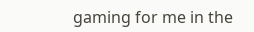gaming for me in the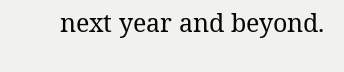next year and beyond.